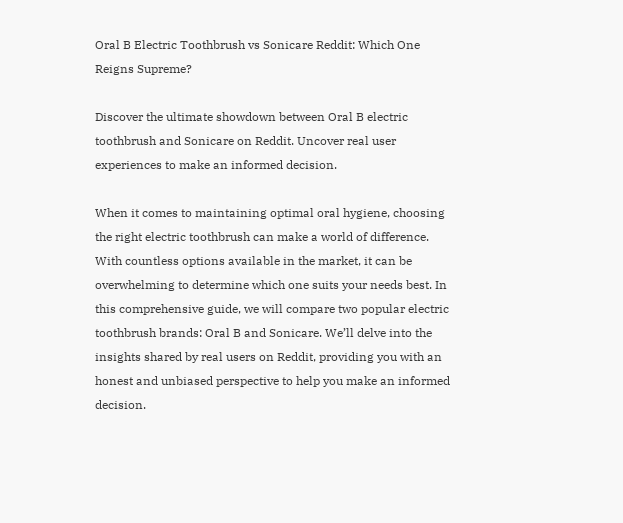Oral B Electric Toothbrush vs Sonicare Reddit: Which One Reigns Supreme?

Discover the ultimate showdown between Oral B electric toothbrush and Sonicare on Reddit. Uncover real user experiences to make an informed decision.

When it comes to maintaining optimal oral hygiene, choosing the right electric toothbrush can make a world of difference. With countless options available in the market, it can be overwhelming to determine which one suits your needs best. In this comprehensive guide, we will compare two popular electric toothbrush brands: Oral B and Sonicare. We’ll delve into the insights shared by real users on Reddit, providing you with an honest and unbiased perspective to help you make an informed decision.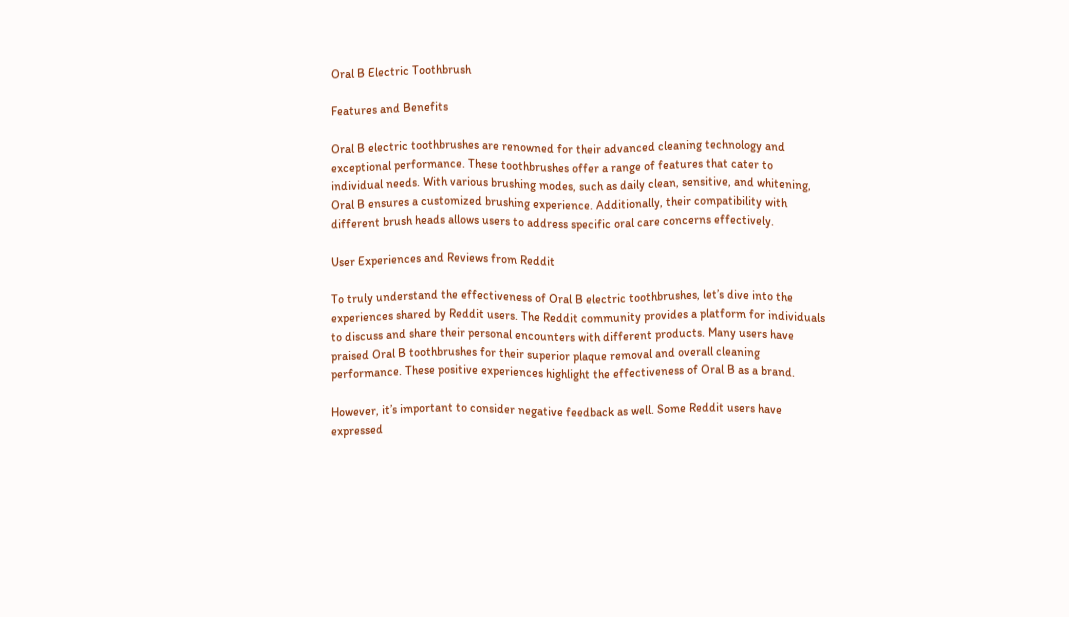Oral B Electric Toothbrush

Features and Benefits

Oral B electric toothbrushes are renowned for their advanced cleaning technology and exceptional performance. These toothbrushes offer a range of features that cater to individual needs. With various brushing modes, such as daily clean, sensitive, and whitening, Oral B ensures a customized brushing experience. Additionally, their compatibility with different brush heads allows users to address specific oral care concerns effectively.

User Experiences and Reviews from Reddit

To truly understand the effectiveness of Oral B electric toothbrushes, let’s dive into the experiences shared by Reddit users. The Reddit community provides a platform for individuals to discuss and share their personal encounters with different products. Many users have praised Oral B toothbrushes for their superior plaque removal and overall cleaning performance. These positive experiences highlight the effectiveness of Oral B as a brand.

However, it’s important to consider negative feedback as well. Some Reddit users have expressed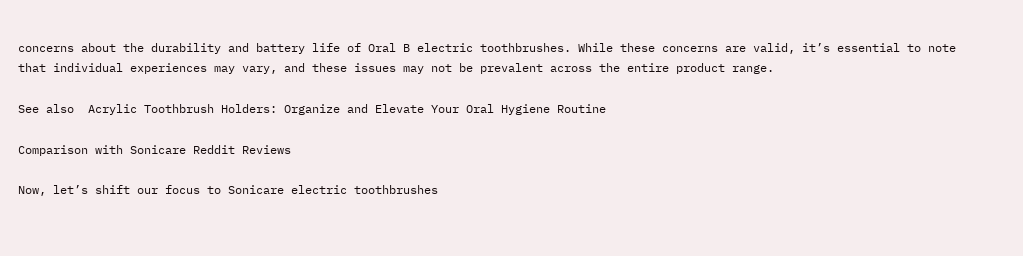concerns about the durability and battery life of Oral B electric toothbrushes. While these concerns are valid, it’s essential to note that individual experiences may vary, and these issues may not be prevalent across the entire product range.

See also  Acrylic Toothbrush Holders: Organize and Elevate Your Oral Hygiene Routine

Comparison with Sonicare Reddit Reviews

Now, let’s shift our focus to Sonicare electric toothbrushes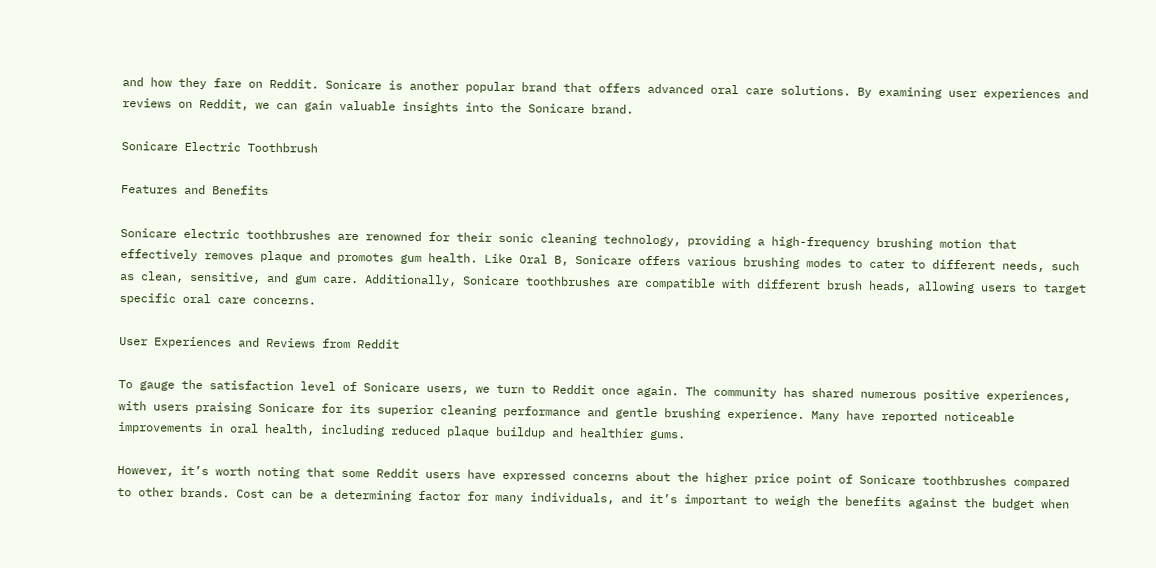and how they fare on Reddit. Sonicare is another popular brand that offers advanced oral care solutions. By examining user experiences and reviews on Reddit, we can gain valuable insights into the Sonicare brand.

Sonicare Electric Toothbrush

Features and Benefits

Sonicare electric toothbrushes are renowned for their sonic cleaning technology, providing a high-frequency brushing motion that effectively removes plaque and promotes gum health. Like Oral B, Sonicare offers various brushing modes to cater to different needs, such as clean, sensitive, and gum care. Additionally, Sonicare toothbrushes are compatible with different brush heads, allowing users to target specific oral care concerns.

User Experiences and Reviews from Reddit

To gauge the satisfaction level of Sonicare users, we turn to Reddit once again. The community has shared numerous positive experiences, with users praising Sonicare for its superior cleaning performance and gentle brushing experience. Many have reported noticeable improvements in oral health, including reduced plaque buildup and healthier gums.

However, it’s worth noting that some Reddit users have expressed concerns about the higher price point of Sonicare toothbrushes compared to other brands. Cost can be a determining factor for many individuals, and it’s important to weigh the benefits against the budget when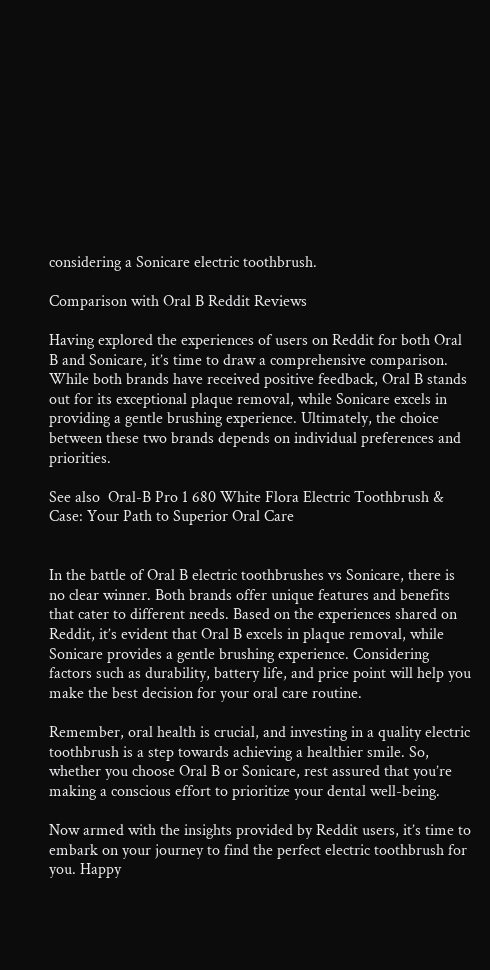considering a Sonicare electric toothbrush.

Comparison with Oral B Reddit Reviews

Having explored the experiences of users on Reddit for both Oral B and Sonicare, it’s time to draw a comprehensive comparison. While both brands have received positive feedback, Oral B stands out for its exceptional plaque removal, while Sonicare excels in providing a gentle brushing experience. Ultimately, the choice between these two brands depends on individual preferences and priorities.

See also  Oral-B Pro 1 680 White Flora Electric Toothbrush & Case: Your Path to Superior Oral Care


In the battle of Oral B electric toothbrushes vs Sonicare, there is no clear winner. Both brands offer unique features and benefits that cater to different needs. Based on the experiences shared on Reddit, it’s evident that Oral B excels in plaque removal, while Sonicare provides a gentle brushing experience. Considering factors such as durability, battery life, and price point will help you make the best decision for your oral care routine.

Remember, oral health is crucial, and investing in a quality electric toothbrush is a step towards achieving a healthier smile. So, whether you choose Oral B or Sonicare, rest assured that you’re making a conscious effort to prioritize your dental well-being.

Now armed with the insights provided by Reddit users, it’s time to embark on your journey to find the perfect electric toothbrush for you. Happy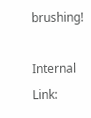brushing!

Internal Link: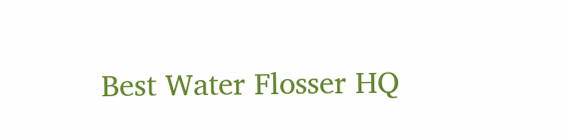Best Water Flosser HQ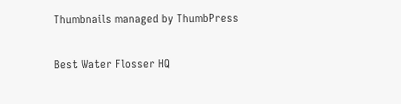Thumbnails managed by ThumbPress

Best Water Flosser HQ